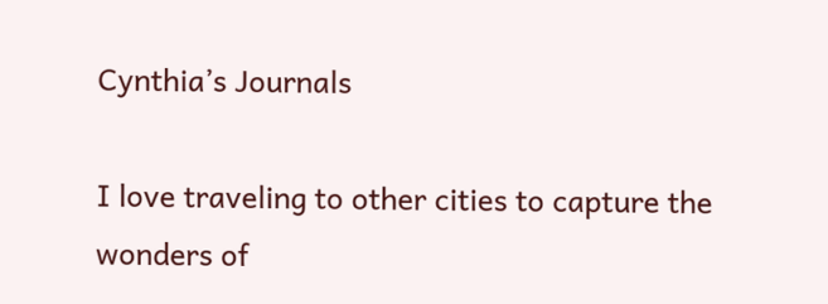Cynthia’s Journals

I love traveling to other cities to capture the wonders of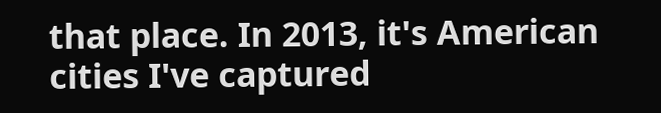that place. In 2013, it's American cities I've captured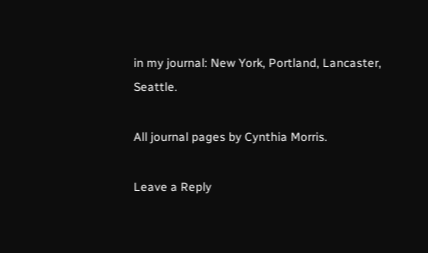in my journal: New York, Portland, Lancaster, Seattle.

All journal pages by Cynthia Morris.

Leave a Reply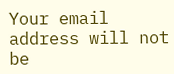Your email address will not be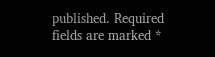published. Required fields are marked *